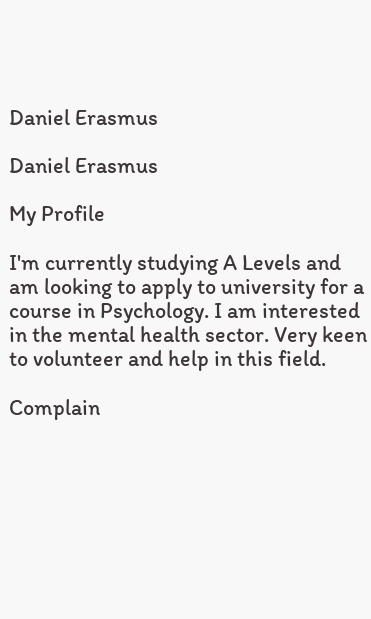Daniel Erasmus

Daniel Erasmus

My Profile

I'm currently studying A Levels and am looking to apply to university for a course in Psychology. I am interested in the mental health sector. Very keen to volunteer and help in this field.

Complain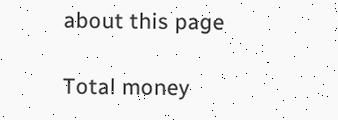about this page

Total money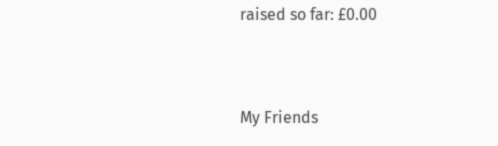raised so far: £0.00


My Friends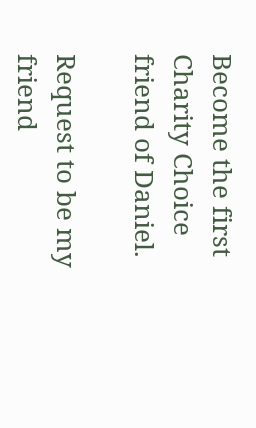Become the first Charity Choice friend of Daniel.

Request to be my friend